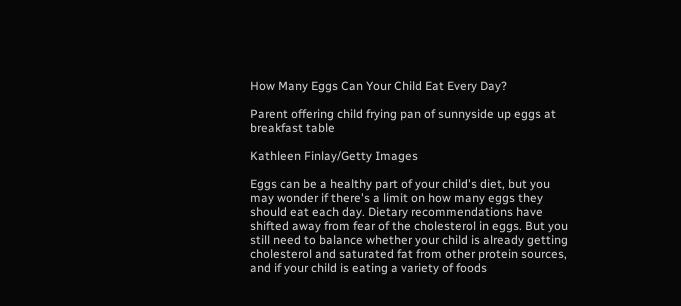How Many Eggs Can Your Child Eat Every Day?

Parent offering child frying pan of sunnyside up eggs at breakfast table

Kathleen Finlay/Getty Images

Eggs can be a healthy part of your child's diet, but you may wonder if there's a limit on how many eggs they should eat each day. Dietary recommendations have shifted away from fear of the cholesterol in eggs. But you still need to balance whether your child is already getting cholesterol and saturated fat from other protein sources, and if your child is eating a variety of foods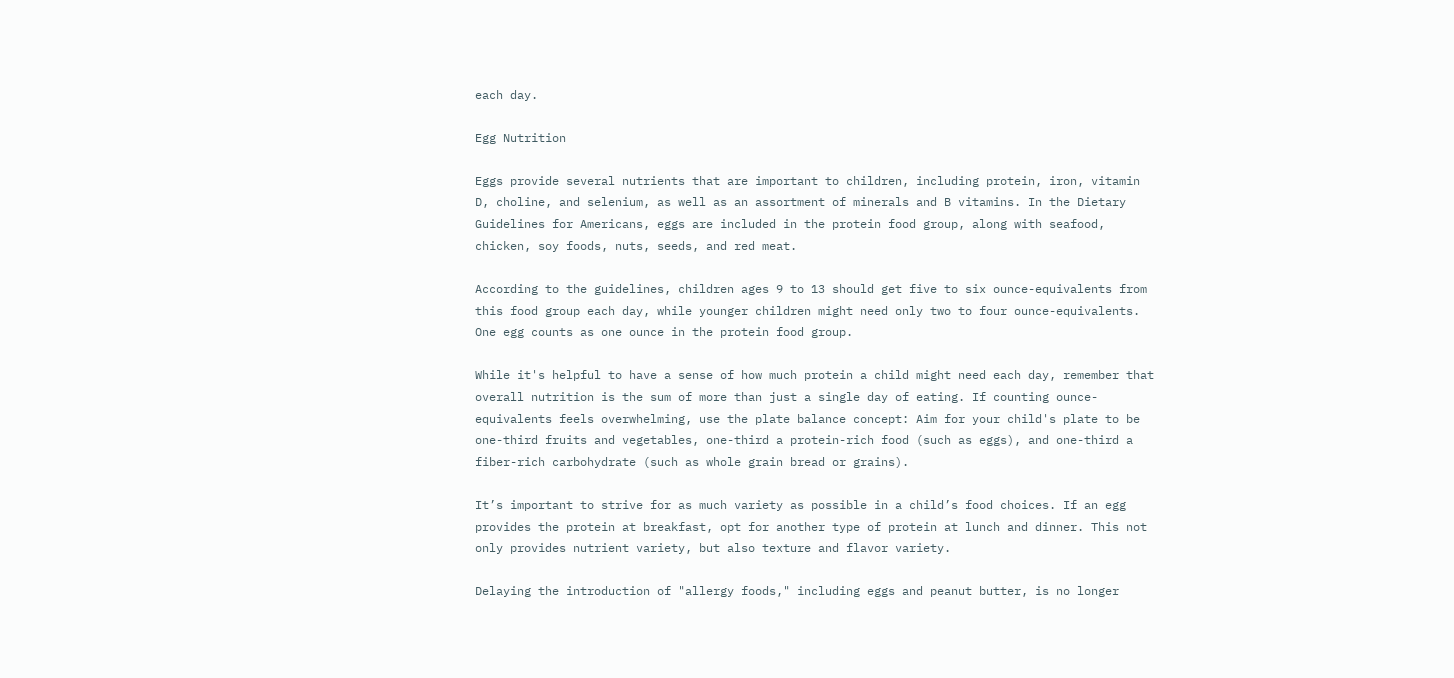each day.

Egg Nutrition

Eggs provide several nutrients that are important to children, including protein, iron, vitamin D, choline, and selenium, as well as an assortment of minerals and B vitamins. In the Dietary Guidelines for Americans, eggs are included in the protein food group, along with seafood, chicken, soy foods, nuts, seeds, and red meat.

According to the guidelines, children ages 9 to 13 should get five to six ounce-equivalents from this food group each day, while younger children might need only two to four ounce-equivalents. One egg counts as one ounce in the protein food group.

While it's helpful to have a sense of how much protein a child might need each day, remember that overall nutrition is the sum of more than just a single day of eating. If counting ounce-equivalents feels overwhelming, use the plate balance concept: Aim for your child's plate to be one-third fruits and vegetables, one-third a protein-rich food (such as eggs), and one-third a fiber-rich carbohydrate (such as whole grain bread or grains).

It’s important to strive for as much variety as possible in a child’s food choices. If an egg provides the protein at breakfast, opt for another type of protein at lunch and dinner. This not only provides nutrient variety, but also texture and flavor variety.

Delaying the introduction of "allergy foods," including eggs and peanut butter, is no longer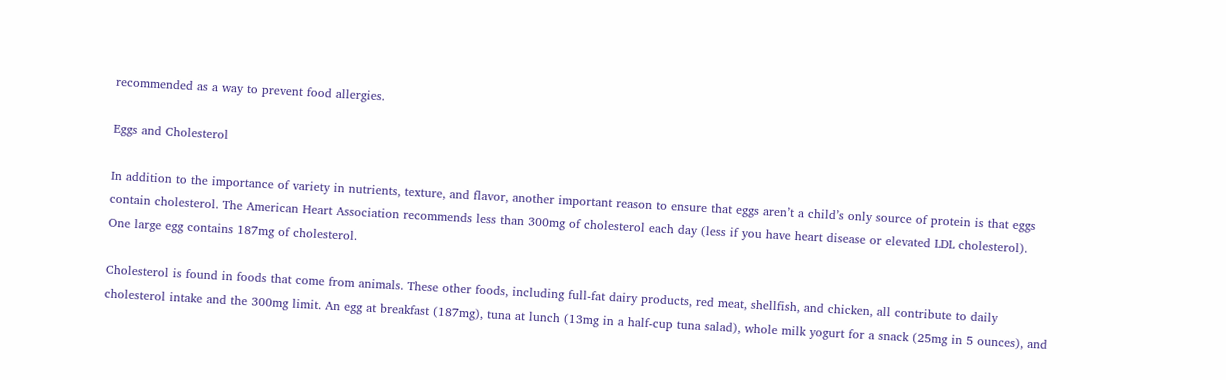recommended as a way to prevent food allergies.

Eggs and Cholesterol

In addition to the importance of variety in nutrients, texture, and flavor, another important reason to ensure that eggs aren’t a child’s only source of protein is that eggs contain cholesterol. The American Heart Association recommends less than 300mg of cholesterol each day (less if you have heart disease or elevated LDL cholesterol). One large egg contains 187mg of cholesterol.

Cholesterol is found in foods that come from animals. These other foods, including full-fat dairy products, red meat, shellfish, and chicken, all contribute to daily cholesterol intake and the 300mg limit. An egg at breakfast (187mg), tuna at lunch (13mg in a half-cup tuna salad), whole milk yogurt for a snack (25mg in 5 ounces), and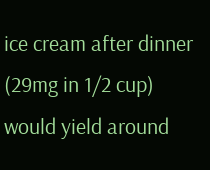ice cream after dinner (29mg in 1/2 cup) would yield around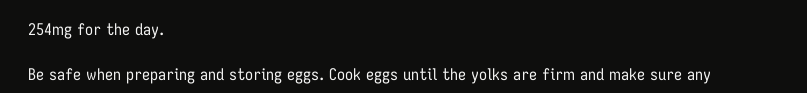254mg for the day.

Be safe when preparing and storing eggs. Cook eggs until the yolks are firm and make sure any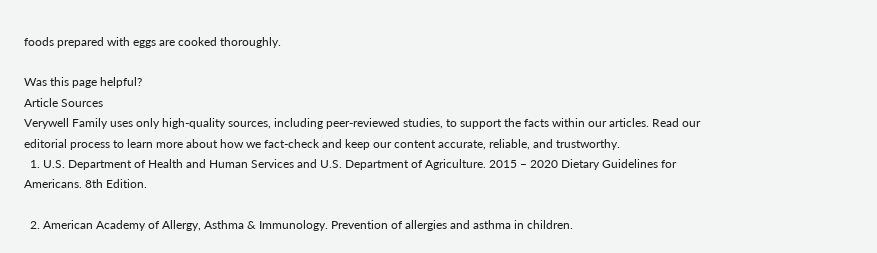foods prepared with eggs are cooked thoroughly.

Was this page helpful?
Article Sources
Verywell Family uses only high-quality sources, including peer-reviewed studies, to support the facts within our articles. Read our editorial process to learn more about how we fact-check and keep our content accurate, reliable, and trustworthy.
  1. U.S. Department of Health and Human Services and U.S. Department of Agriculture. 2015 – 2020 Dietary Guidelines for Americans. 8th Edition.

  2. American Academy of Allergy, Asthma & Immunology. Prevention of allergies and asthma in children.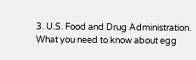3. U.S. Food and Drug Administration. What you need to know about egg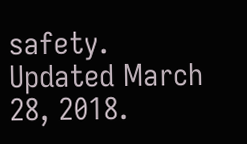safety. Updated March 28, 2018.